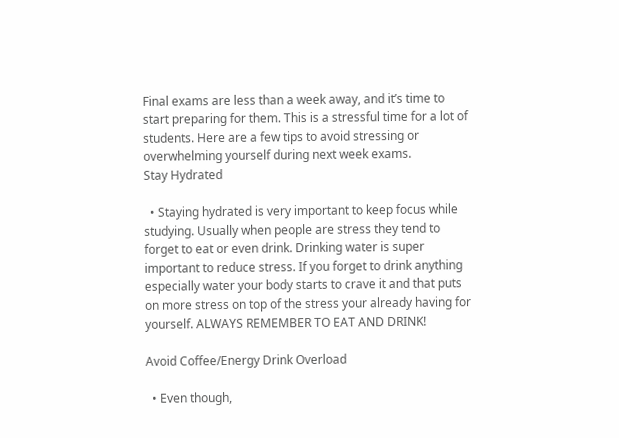Final exams are less than a week away, and it’s time to start preparing for them. This is a stressful time for a lot of students. Here are a few tips to avoid stressing or overwhelming yourself during next week exams.
Stay Hydrated

  • Staying hydrated is very important to keep focus while studying. Usually when people are stress they tend to forget to eat or even drink. Drinking water is super important to reduce stress. If you forget to drink anything especially water your body starts to crave it and that puts on more stress on top of the stress your already having for yourself. ALWAYS REMEMBER TO EAT AND DRINK!

Avoid Coffee/Energy Drink Overload

  • Even though,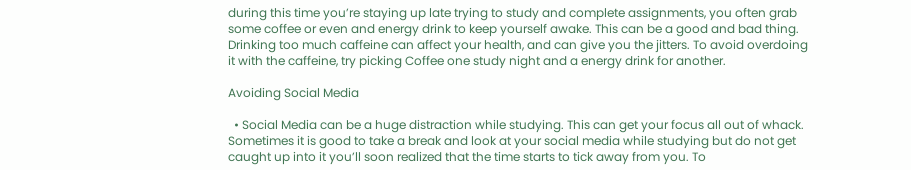during this time you’re staying up late trying to study and complete assignments, you often grab some coffee or even and energy drink to keep yourself awake. This can be a good and bad thing. Drinking too much caffeine can affect your health, and can give you the jitters. To avoid overdoing it with the caffeine, try picking Coffee one study night and a energy drink for another.

Avoiding Social Media

  • Social Media can be a huge distraction while studying. This can get your focus all out of whack. Sometimes it is good to take a break and look at your social media while studying but do not get caught up into it you’ll soon realized that the time starts to tick away from you. To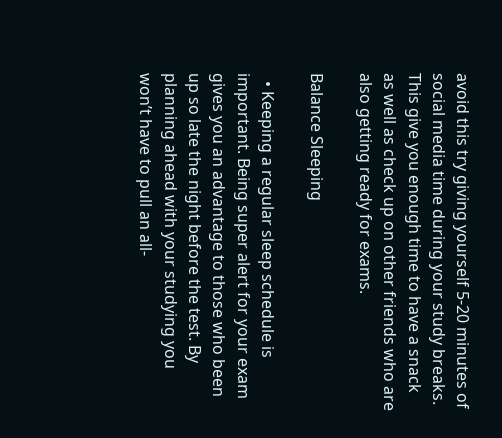avoid this try giving yourself 5-20 minutes of social media time during your study breaks. This give you enough time to have a snack as well as check up on other friends who are also getting ready for exams.

Balance Sleeping

  • Keeping a regular sleep schedule is important. Being super alert for your exam gives you an advantage to those who been up so late the night before the test. By planning ahead with your studying you won’t have to pull an all-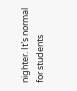nighter. It’s normal for students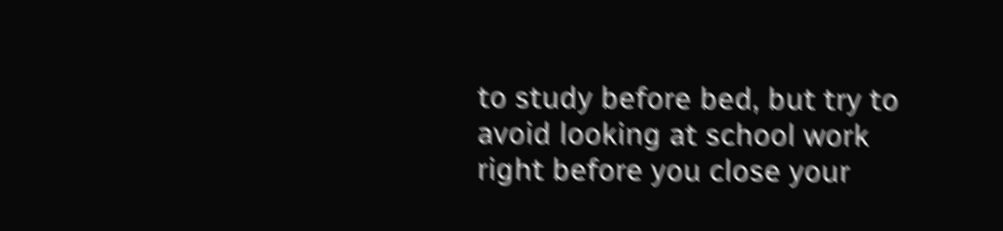to study before bed, but try to avoid looking at school work right before you close your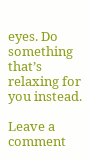eyes. Do something that’s relaxing for you instead.

Leave a comment